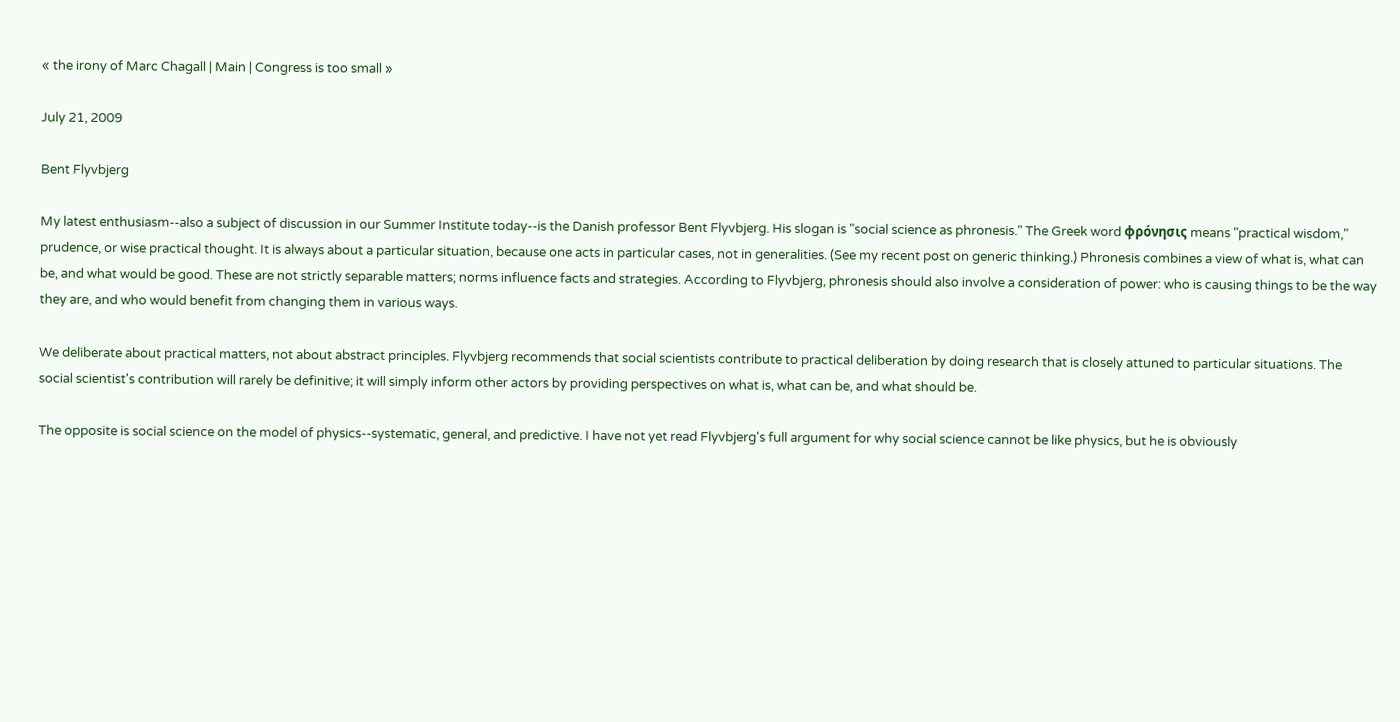« the irony of Marc Chagall | Main | Congress is too small »

July 21, 2009

Bent Flyvbjerg

My latest enthusiasm--also a subject of discussion in our Summer Institute today--is the Danish professor Bent Flyvbjerg. His slogan is "social science as phronesis." The Greek word φρόνησις means "practical wisdom," prudence, or wise practical thought. It is always about a particular situation, because one acts in particular cases, not in generalities. (See my recent post on generic thinking.) Phronesis combines a view of what is, what can be, and what would be good. These are not strictly separable matters; norms influence facts and strategies. According to Flyvbjerg, phronesis should also involve a consideration of power: who is causing things to be the way they are, and who would benefit from changing them in various ways.

We deliberate about practical matters, not about abstract principles. Flyvbjerg recommends that social scientists contribute to practical deliberation by doing research that is closely attuned to particular situations. The social scientist's contribution will rarely be definitive; it will simply inform other actors by providing perspectives on what is, what can be, and what should be.

The opposite is social science on the model of physics--systematic, general, and predictive. I have not yet read Flyvbjerg's full argument for why social science cannot be like physics, but he is obviously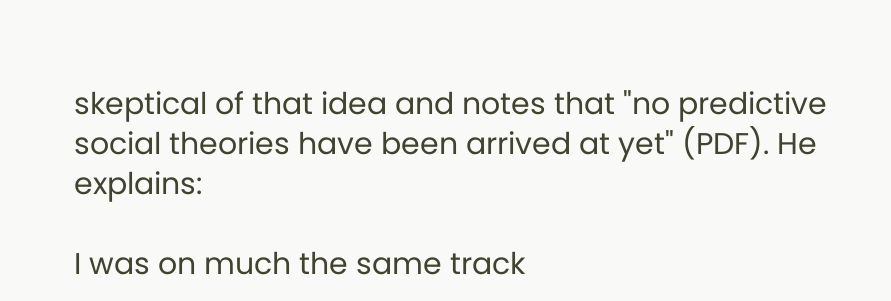skeptical of that idea and notes that "no predictive social theories have been arrived at yet" (PDF). He explains:

I was on much the same track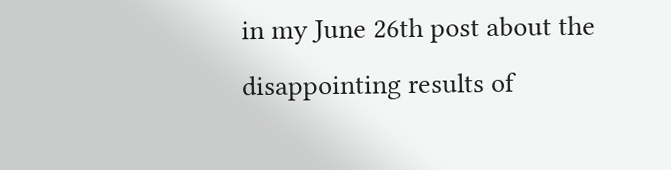in my June 26th post about the disappointing results of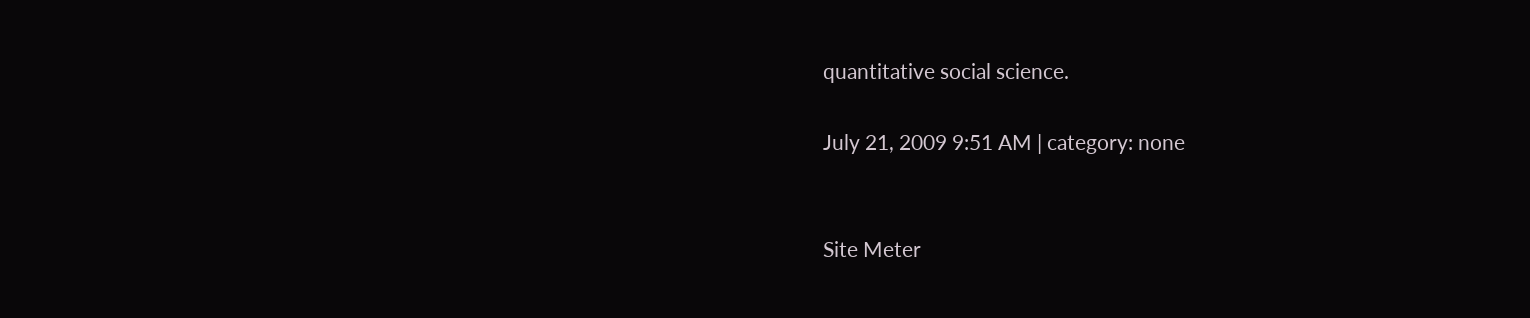quantitative social science.

July 21, 2009 9:51 AM | category: none


Site Meter